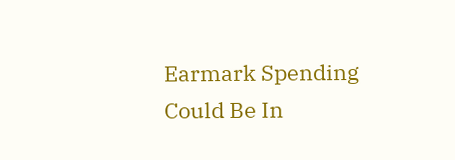Earmark Spending Could Be In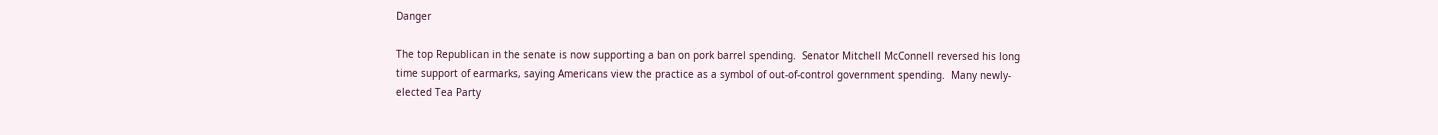Danger

The top Republican in the senate is now supporting a ban on pork barrel spending.  Senator Mitchell McConnell reversed his long time support of earmarks, saying Americans view the practice as a symbol of out-of-control government spending.  Many newly-elected Tea Party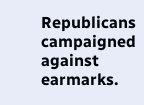Republicans campaigned against earmarks.